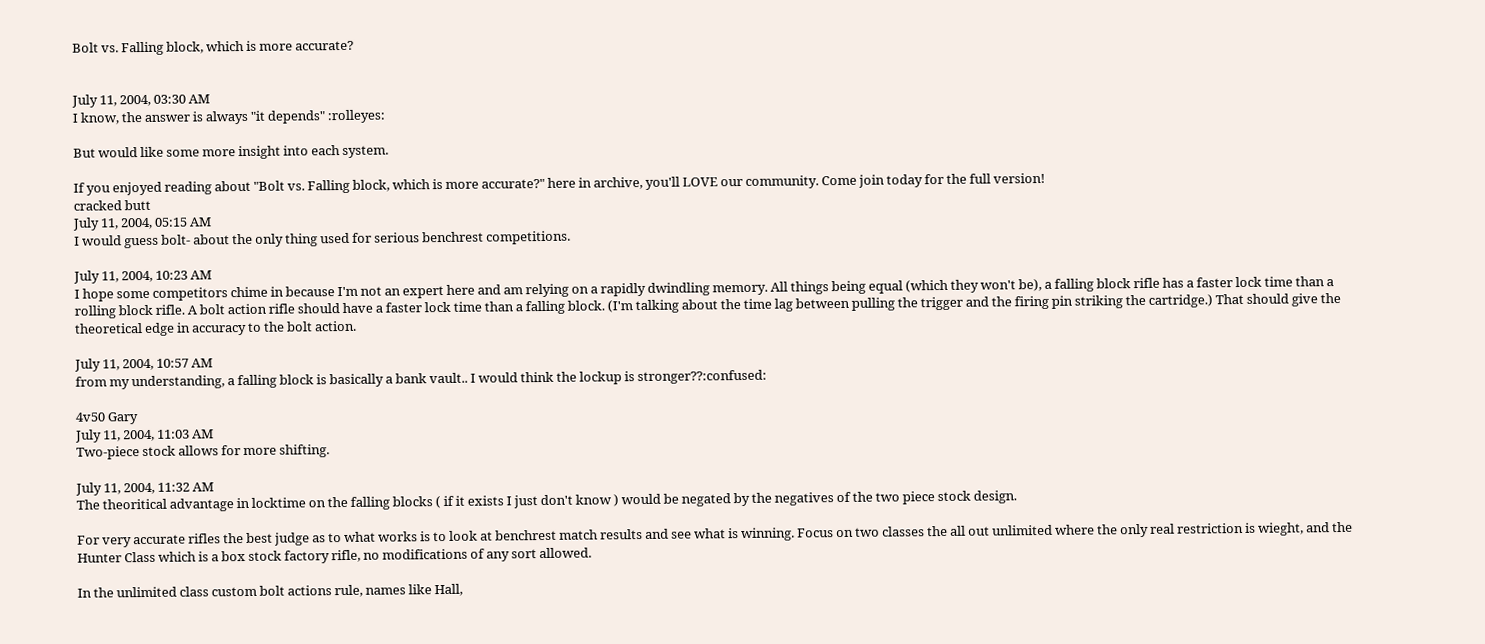Bolt vs. Falling block, which is more accurate?


July 11, 2004, 03:30 AM
I know, the answer is always "it depends" :rolleyes:

But would like some more insight into each system.

If you enjoyed reading about "Bolt vs. Falling block, which is more accurate?" here in archive, you'll LOVE our community. Come join today for the full version!
cracked butt
July 11, 2004, 05:15 AM
I would guess bolt- about the only thing used for serious benchrest competitions.

July 11, 2004, 10:23 AM
I hope some competitors chime in because I'm not an expert here and am relying on a rapidly dwindling memory. All things being equal (which they won't be), a falling block rifle has a faster lock time than a rolling block rifle. A bolt action rifle should have a faster lock time than a falling block. (I'm talking about the time lag between pulling the trigger and the firing pin striking the cartridge.) That should give the theoretical edge in accuracy to the bolt action.

July 11, 2004, 10:57 AM
from my understanding, a falling block is basically a bank vault.. I would think the lockup is stronger??:confused:

4v50 Gary
July 11, 2004, 11:03 AM
Two-piece stock allows for more shifting.

July 11, 2004, 11:32 AM
The theoritical advantage in locktime on the falling blocks ( if it exists I just don't know ) would be negated by the negatives of the two piece stock design.

For very accurate rifles the best judge as to what works is to look at benchrest match results and see what is winning. Focus on two classes the all out unlimited where the only real restriction is wieght, and the Hunter Class which is a box stock factory rifle, no modifications of any sort allowed.

In the unlimited class custom bolt actions rule, names like Hall,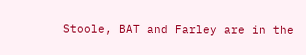Stoole, BAT and Farley are in the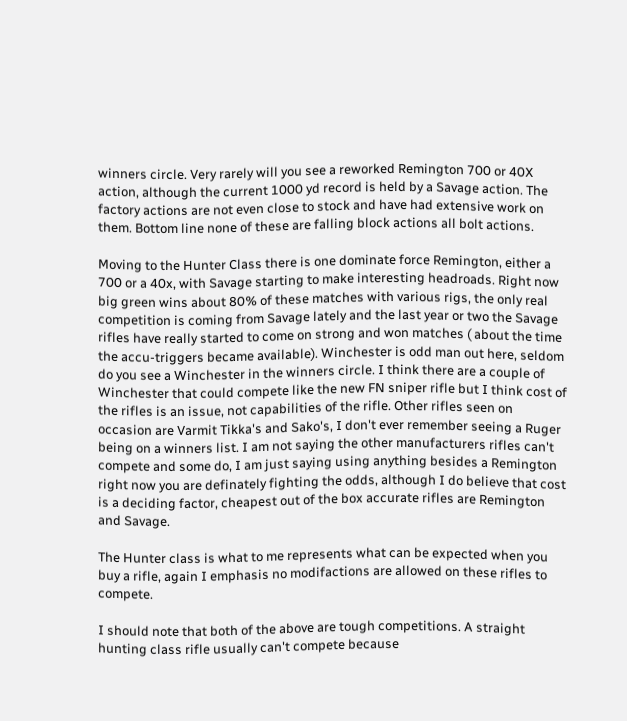winners circle. Very rarely will you see a reworked Remington 700 or 40X action, although the current 1000 yd record is held by a Savage action. The factory actions are not even close to stock and have had extensive work on them. Bottom line none of these are falling block actions all bolt actions.

Moving to the Hunter Class there is one dominate force Remington, either a 700 or a 40x, with Savage starting to make interesting headroads. Right now big green wins about 80% of these matches with various rigs, the only real competition is coming from Savage lately and the last year or two the Savage rifles have really started to come on strong and won matches ( about the time the accu-triggers became available). Winchester is odd man out here, seldom do you see a Winchester in the winners circle. I think there are a couple of Winchester that could compete like the new FN sniper rifle but I think cost of the rifles is an issue, not capabilities of the rifle. Other rifles seen on occasion are Varmit Tikka's and Sako's, I don't ever remember seeing a Ruger being on a winners list. I am not saying the other manufacturers rifles can't compete and some do, I am just saying using anything besides a Remington right now you are definately fighting the odds, although I do believe that cost is a deciding factor, cheapest out of the box accurate rifles are Remington and Savage.

The Hunter class is what to me represents what can be expected when you buy a rifle, again I emphasis no modifactions are allowed on these rifles to compete.

I should note that both of the above are tough competitions. A straight hunting class rifle usually can't compete because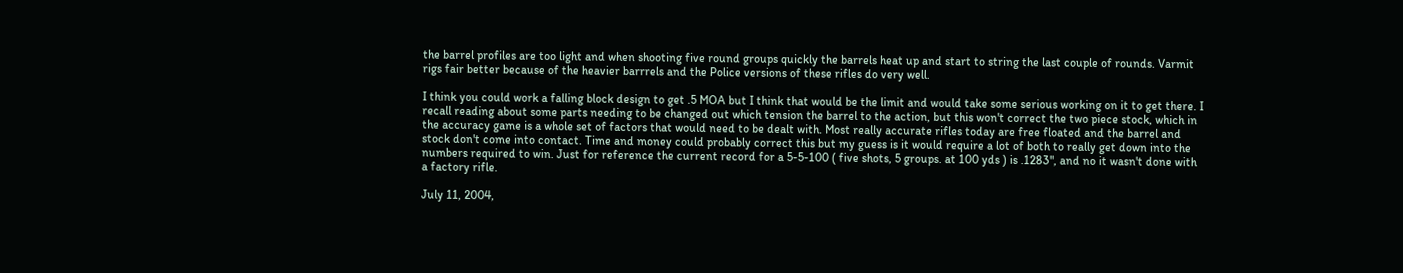the barrel profiles are too light and when shooting five round groups quickly the barrels heat up and start to string the last couple of rounds. Varmit rigs fair better because of the heavier barrrels and the Police versions of these rifles do very well.

I think you could work a falling block design to get .5 MOA but I think that would be the limit and would take some serious working on it to get there. I recall reading about some parts needing to be changed out which tension the barrel to the action, but this won't correct the two piece stock, which in the accuracy game is a whole set of factors that would need to be dealt with. Most really accurate rifles today are free floated and the barrel and stock don't come into contact. Time and money could probably correct this but my guess is it would require a lot of both to really get down into the numbers required to win. Just for reference the current record for a 5-5-100 ( five shots, 5 groups. at 100 yds ) is .1283", and no it wasn't done with a factory rifle.

July 11, 2004,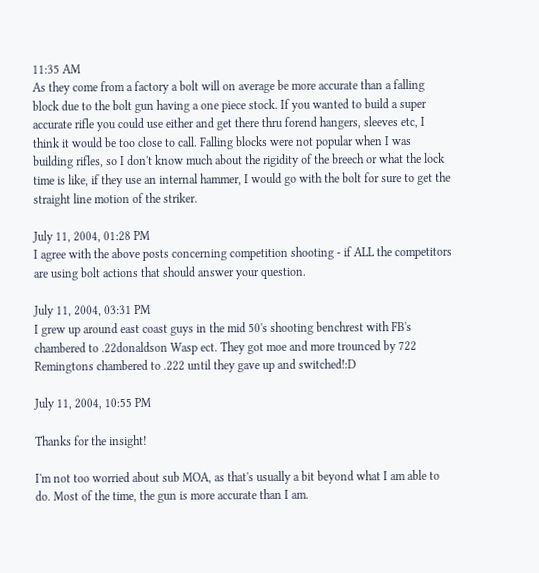11:35 AM
As they come from a factory a bolt will on average be more accurate than a falling block due to the bolt gun having a one piece stock. If you wanted to build a super accurate rifle you could use either and get there thru forend hangers, sleeves etc, I think it would be too close to call. Falling blocks were not popular when I was building rifles, so I don't know much about the rigidity of the breech or what the lock time is like, if they use an internal hammer, I would go with the bolt for sure to get the straight line motion of the striker.

July 11, 2004, 01:28 PM
I agree with the above posts concerning competition shooting - if ALL the competitors are using bolt actions that should answer your question.

July 11, 2004, 03:31 PM
I grew up around east coast guys in the mid 50's shooting benchrest with FB's chambered to .22donaldson Wasp ect. They got moe and more trounced by 722 Remingtons chambered to .222 until they gave up and switched!:D

July 11, 2004, 10:55 PM

Thanks for the insight!

I'm not too worried about sub MOA, as that's usually a bit beyond what I am able to do. Most of the time, the gun is more accurate than I am.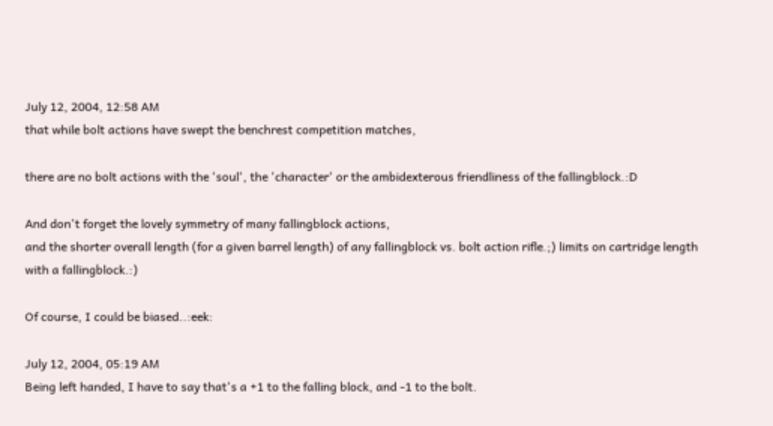July 12, 2004, 12:58 AM
that while bolt actions have swept the benchrest competition matches,

there are no bolt actions with the 'soul', the 'character' or the ambidexterous friendliness of the fallingblock.:D

And don't forget the lovely symmetry of many fallingblock actions,
and the shorter overall length (for a given barrel length) of any fallingblock vs. bolt action rifle.;) limits on cartridge length with a fallingblock.:)

Of course, I could be biased..:eek:

July 12, 2004, 05:19 AM
Being left handed, I have to say that's a +1 to the falling block, and -1 to the bolt.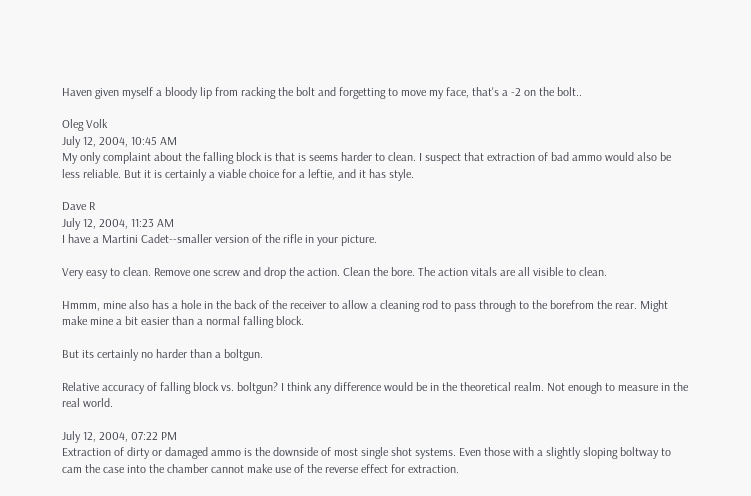Haven given myself a bloody lip from racking the bolt and forgetting to move my face, that's a -2 on the bolt..

Oleg Volk
July 12, 2004, 10:45 AM
My only complaint about the falling block is that is seems harder to clean. I suspect that extraction of bad ammo would also be less reliable. But it is certainly a viable choice for a leftie, and it has style.

Dave R
July 12, 2004, 11:23 AM
I have a Martini Cadet--smaller version of the rifle in your picture.

Very easy to clean. Remove one screw and drop the action. Clean the bore. The action vitals are all visible to clean.

Hmmm, mine also has a hole in the back of the receiver to allow a cleaning rod to pass through to the borefrom the rear. Might make mine a bit easier than a normal falling block.

But its certainly no harder than a boltgun.

Relative accuracy of falling block vs. boltgun? I think any difference would be in the theoretical realm. Not enough to measure in the real world.

July 12, 2004, 07:22 PM
Extraction of dirty or damaged ammo is the downside of most single shot systems. Even those with a slightly sloping boltway to cam the case into the chamber cannot make use of the reverse effect for extraction.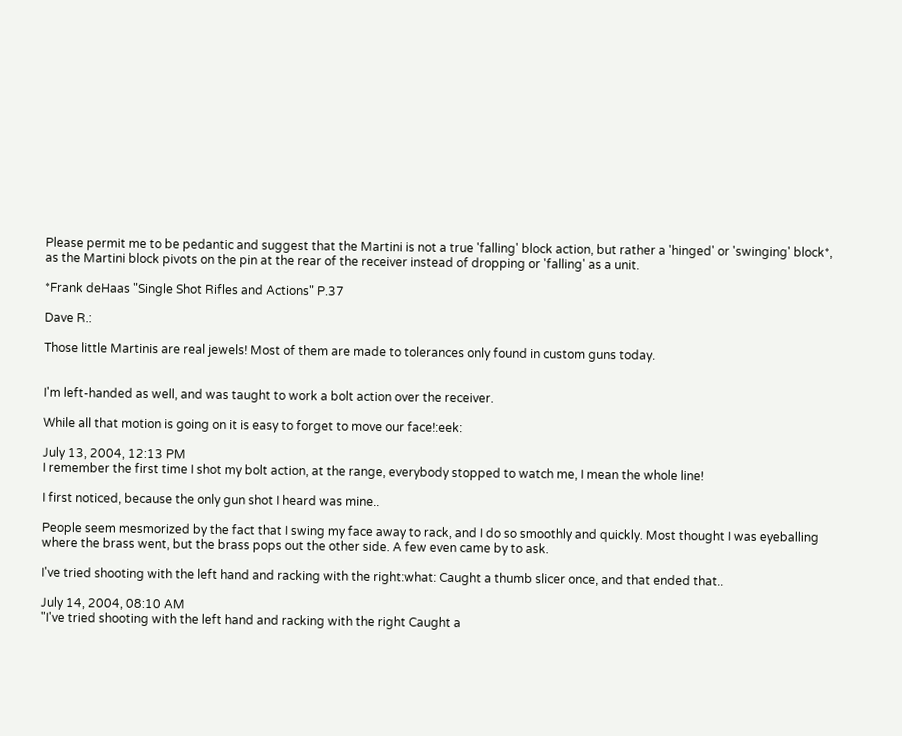Please permit me to be pedantic and suggest that the Martini is not a true 'falling' block action, but rather a 'hinged' or 'swinging' block*,
as the Martini block pivots on the pin at the rear of the receiver instead of dropping or 'falling' as a unit.

*Frank deHaas "Single Shot Rifles and Actions" P.37

Dave R.:

Those little Martinis are real jewels! Most of them are made to tolerances only found in custom guns today.


I'm left-handed as well, and was taught to work a bolt action over the receiver.

While all that motion is going on it is easy to forget to move our face!:eek:

July 13, 2004, 12:13 PM
I remember the first time I shot my bolt action, at the range, everybody stopped to watch me, I mean the whole line!

I first noticed, because the only gun shot I heard was mine..

People seem mesmorized by the fact that I swing my face away to rack, and I do so smoothly and quickly. Most thought I was eyeballing where the brass went, but the brass pops out the other side. A few even came by to ask.

I've tried shooting with the left hand and racking with the right:what: Caught a thumb slicer once, and that ended that..

July 14, 2004, 08:10 AM
"I've tried shooting with the left hand and racking with the right Caught a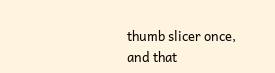thumb slicer once, and that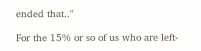ended that.."

For the 15% or so of us who are left-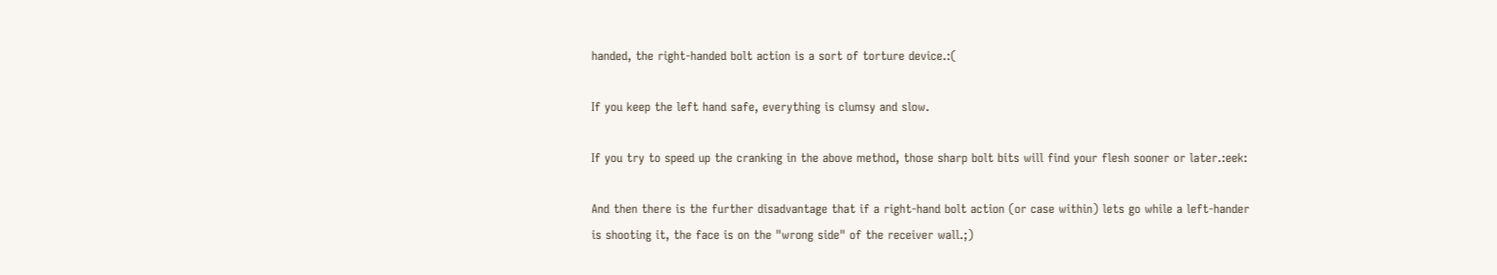handed, the right-handed bolt action is a sort of torture device.:(

If you keep the left hand safe, everything is clumsy and slow.

If you try to speed up the cranking in the above method, those sharp bolt bits will find your flesh sooner or later.:eek:

And then there is the further disadvantage that if a right-hand bolt action (or case within) lets go while a left-hander is shooting it, the face is on the "wrong side" of the receiver wall.;)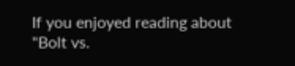If you enjoyed reading about "Bolt vs.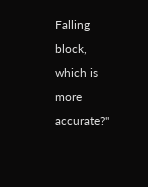Falling block, which is more accurate?"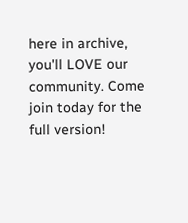here in archive, you'll LOVE our community. Come join today for the full version!